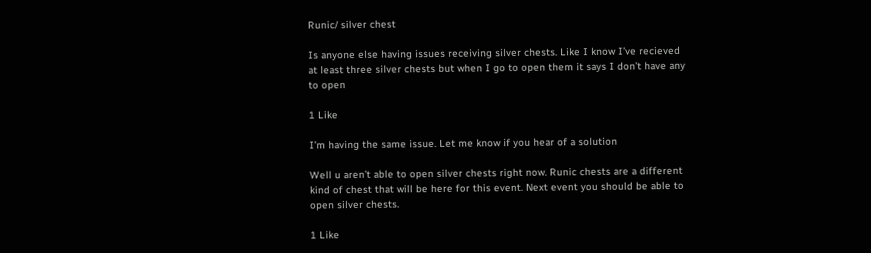Runic/ silver chest

Is anyone else having issues receiving silver chests. Like I know I’ve recieved at least three silver chests but when I go to open them it says I don’t have any to open

1 Like

I’m having the same issue. Let me know if you hear of a solution

Well u aren’t able to open silver chests right now. Runic chests are a different kind of chest that will be here for this event. Next event you should be able to open silver chests.

1 Like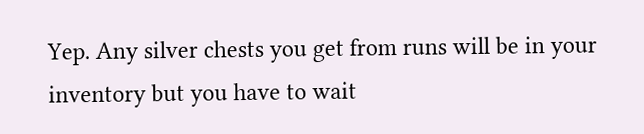Yep. Any silver chests you get from runs will be in your inventory but you have to wait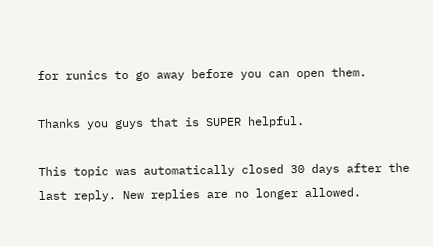for runics to go away before you can open them.

Thanks you guys that is SUPER helpful.

This topic was automatically closed 30 days after the last reply. New replies are no longer allowed.